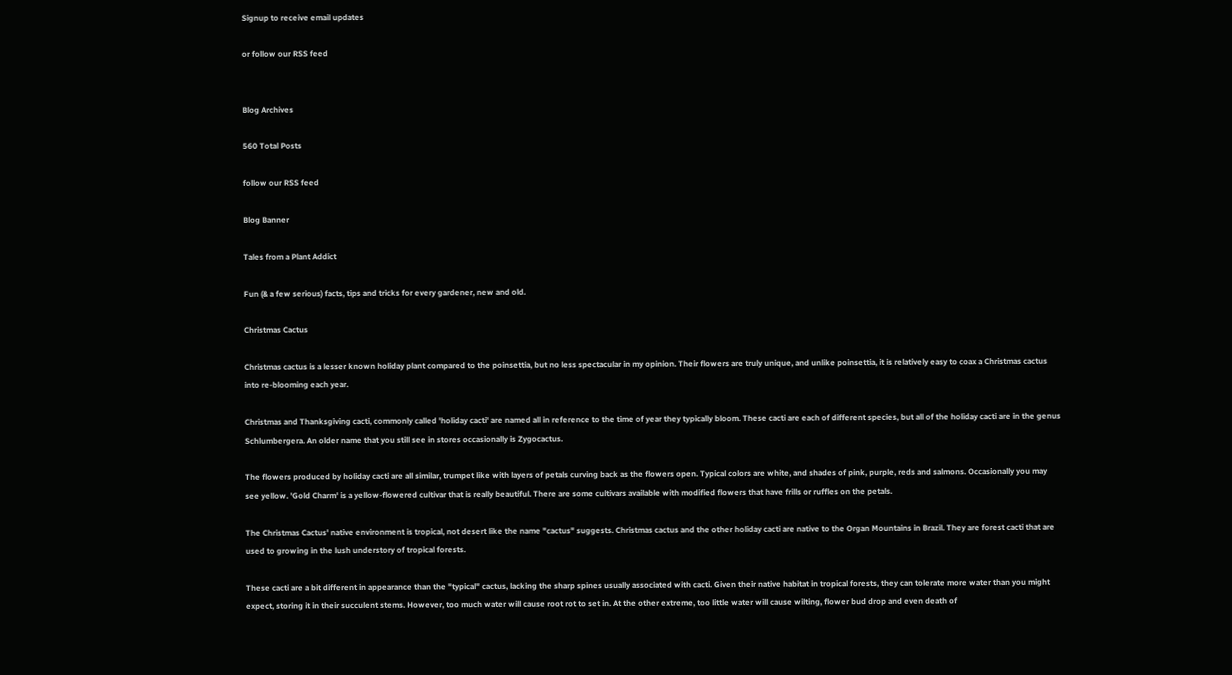Signup to receive email updates

or follow our RSS feed


Blog Archives

560 Total Posts

follow our RSS feed

Blog Banner

Tales from a Plant Addict

Fun (& a few serious) facts, tips and tricks for every gardener, new and old.

Christmas Cactus

Christmas cactus is a lesser known holiday plant compared to the poinsettia, but no less spectacular in my opinion. Their flowers are truly unique, and unlike poinsettia, it is relatively easy to coax a Christmas cactus into re-blooming each year.

Christmas and Thanksgiving cacti, commonly called 'holiday cacti' are named all in reference to the time of year they typically bloom. These cacti are each of different species, but all of the holiday cacti are in the genus Schlumbergera. An older name that you still see in stores occasionally is Zygocactus.

The flowers produced by holiday cacti are all similar, trumpet like with layers of petals curving back as the flowers open. Typical colors are white, and shades of pink, purple, reds and salmons. Occasionally you may see yellow. 'Gold Charm' is a yellow-flowered cultivar that is really beautiful. There are some cultivars available with modified flowers that have frills or ruffles on the petals.

The Christmas Cactus' native environment is tropical, not desert like the name "cactus" suggests. Christmas cactus and the other holiday cacti are native to the Organ Mountains in Brazil. They are forest cacti that are used to growing in the lush understory of tropical forests.

These cacti are a bit different in appearance than the "typical" cactus, lacking the sharp spines usually associated with cacti. Given their native habitat in tropical forests, they can tolerate more water than you might expect, storing it in their succulent stems. However, too much water will cause root rot to set in. At the other extreme, too little water will cause wilting, flower bud drop and even death of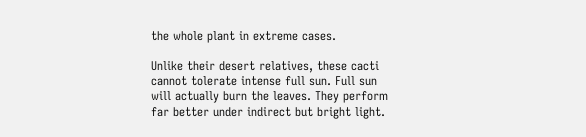the whole plant in extreme cases.

Unlike their desert relatives, these cacti cannot tolerate intense full sun. Full sun will actually burn the leaves. They perform far better under indirect but bright light.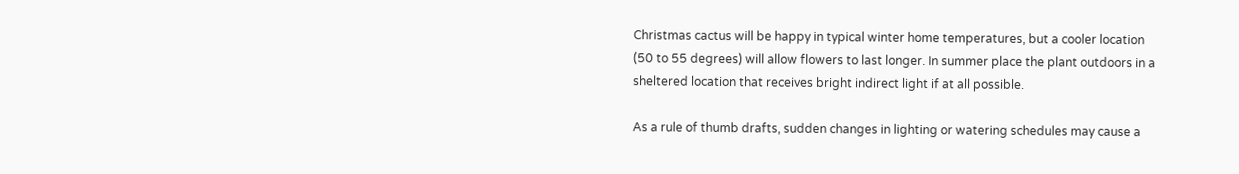Christmas cactus will be happy in typical winter home temperatures, but a cooler location (50 to 55 degrees) will allow flowers to last longer. In summer place the plant outdoors in a sheltered location that receives bright indirect light if at all possible.

As a rule of thumb drafts, sudden changes in lighting or watering schedules may cause a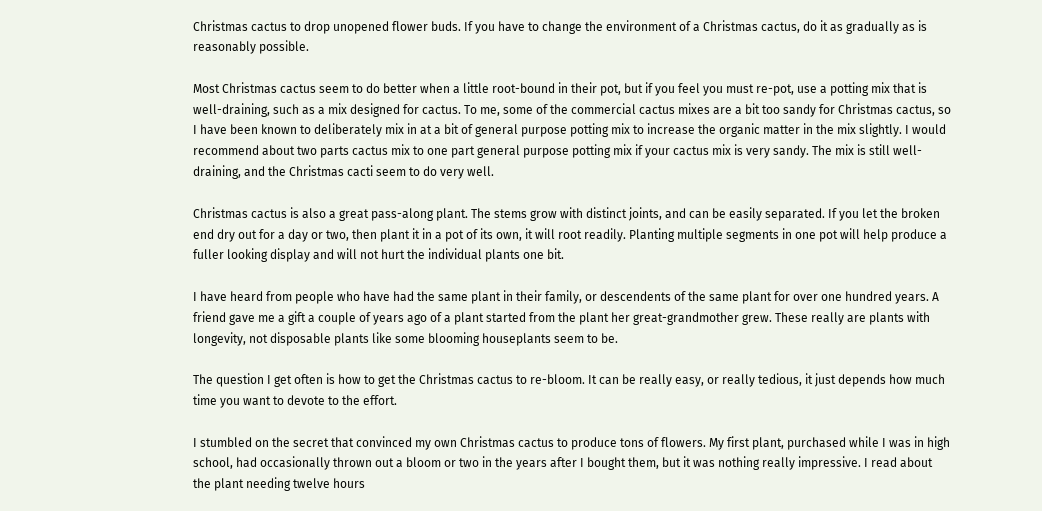Christmas cactus to drop unopened flower buds. If you have to change the environment of a Christmas cactus, do it as gradually as is reasonably possible.

Most Christmas cactus seem to do better when a little root-bound in their pot, but if you feel you must re-pot, use a potting mix that is well-draining, such as a mix designed for cactus. To me, some of the commercial cactus mixes are a bit too sandy for Christmas cactus, so I have been known to deliberately mix in at a bit of general purpose potting mix to increase the organic matter in the mix slightly. I would recommend about two parts cactus mix to one part general purpose potting mix if your cactus mix is very sandy. The mix is still well-draining, and the Christmas cacti seem to do very well.

Christmas cactus is also a great pass-along plant. The stems grow with distinct joints, and can be easily separated. If you let the broken end dry out for a day or two, then plant it in a pot of its own, it will root readily. Planting multiple segments in one pot will help produce a fuller looking display and will not hurt the individual plants one bit.

I have heard from people who have had the same plant in their family, or descendents of the same plant for over one hundred years. A friend gave me a gift a couple of years ago of a plant started from the plant her great-grandmother grew. These really are plants with longevity, not disposable plants like some blooming houseplants seem to be.

The question I get often is how to get the Christmas cactus to re-bloom. It can be really easy, or really tedious, it just depends how much time you want to devote to the effort.

I stumbled on the secret that convinced my own Christmas cactus to produce tons of flowers. My first plant, purchased while I was in high school, had occasionally thrown out a bloom or two in the years after I bought them, but it was nothing really impressive. I read about the plant needing twelve hours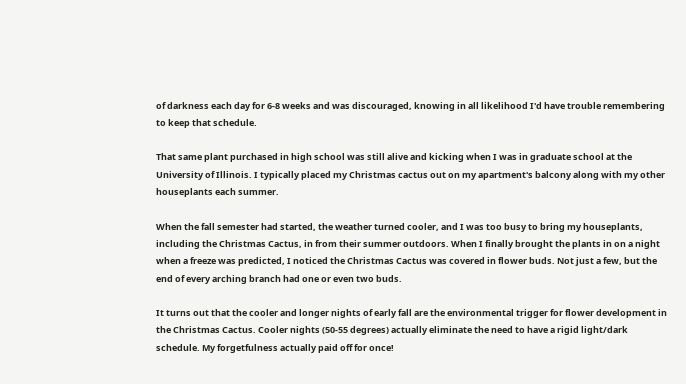of darkness each day for 6-8 weeks and was discouraged, knowing in all likelihood I'd have trouble remembering to keep that schedule.

That same plant purchased in high school was still alive and kicking when I was in graduate school at the University of Illinois. I typically placed my Christmas cactus out on my apartment's balcony along with my other houseplants each summer.

When the fall semester had started, the weather turned cooler, and I was too busy to bring my houseplants, including the Christmas Cactus, in from their summer outdoors. When I finally brought the plants in on a night when a freeze was predicted, I noticed the Christmas Cactus was covered in flower buds. Not just a few, but the end of every arching branch had one or even two buds.

It turns out that the cooler and longer nights of early fall are the environmental trigger for flower development in the Christmas Cactus. Cooler nights (50-55 degrees) actually eliminate the need to have a rigid light/dark schedule. My forgetfulness actually paid off for once!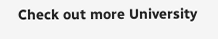Check out more University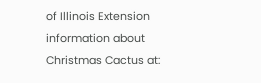of Illinois Extension information about Christmas Cactus at: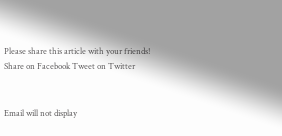Please share this article with your friends!
Share on Facebook Tweet on Twitter


Email will not display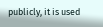publicly, it is used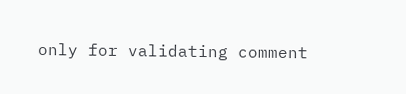only for validating comment